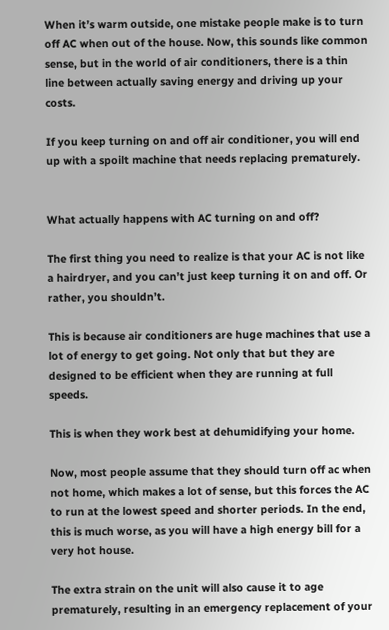When it’s warm outside, one mistake people make is to turn off AC when out of the house. Now, this sounds like common sense, but in the world of air conditioners, there is a thin line between actually saving energy and driving up your costs.

If you keep turning on and off air conditioner, you will end up with a spoilt machine that needs replacing prematurely.


What actually happens with AC turning on and off?

The first thing you need to realize is that your AC is not like a hairdryer, and you can’t just keep turning it on and off. Or rather, you shouldn’t.

This is because air conditioners are huge machines that use a lot of energy to get going. Not only that but they are designed to be efficient when they are running at full speeds.

This is when they work best at dehumidifying your home.

Now, most people assume that they should turn off ac when not home, which makes a lot of sense, but this forces the AC to run at the lowest speed and shorter periods. In the end, this is much worse, as you will have a high energy bill for a very hot house.

The extra strain on the unit will also cause it to age prematurely, resulting in an emergency replacement of your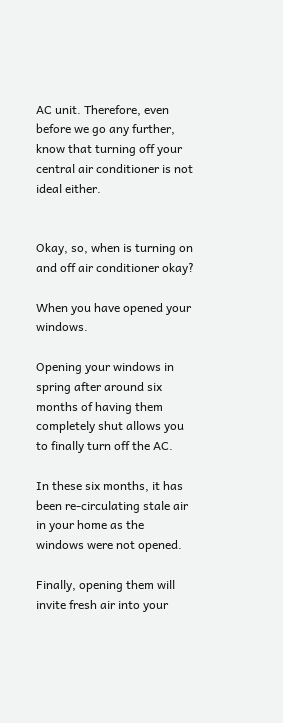AC unit. Therefore, even before we go any further, know that turning off your central air conditioner is not ideal either.


Okay, so, when is turning on and off air conditioner okay?

When you have opened your windows.

Opening your windows in spring after around six months of having them completely shut allows you to finally turn off the AC.

In these six months, it has been re-circulating stale air in your home as the windows were not opened.

Finally, opening them will invite fresh air into your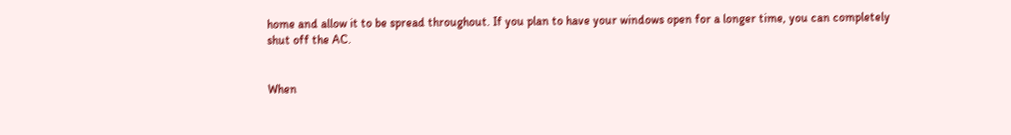home and allow it to be spread throughout. If you plan to have your windows open for a longer time, you can completely shut off the AC.


When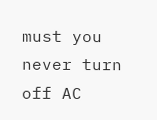must you never turn off AC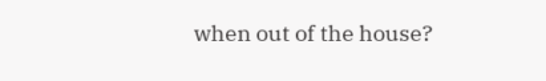when out of the house?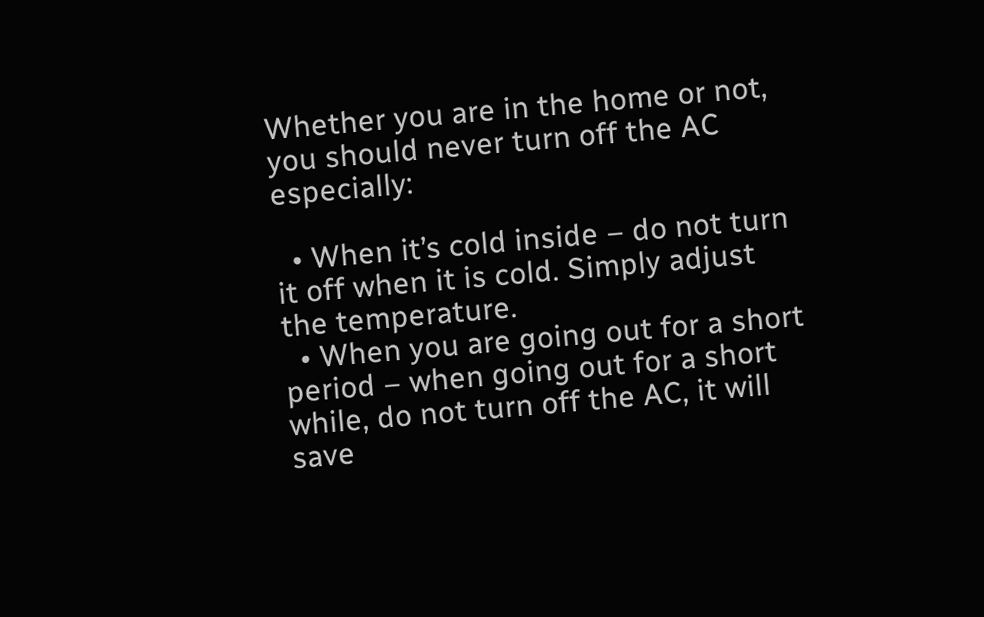Whether you are in the home or not, you should never turn off the AC especially:

  • When it’s cold inside – do not turn it off when it is cold. Simply adjust the temperature.
  • When you are going out for a short period – when going out for a short while, do not turn off the AC, it will save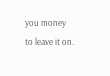you money to leave it on.